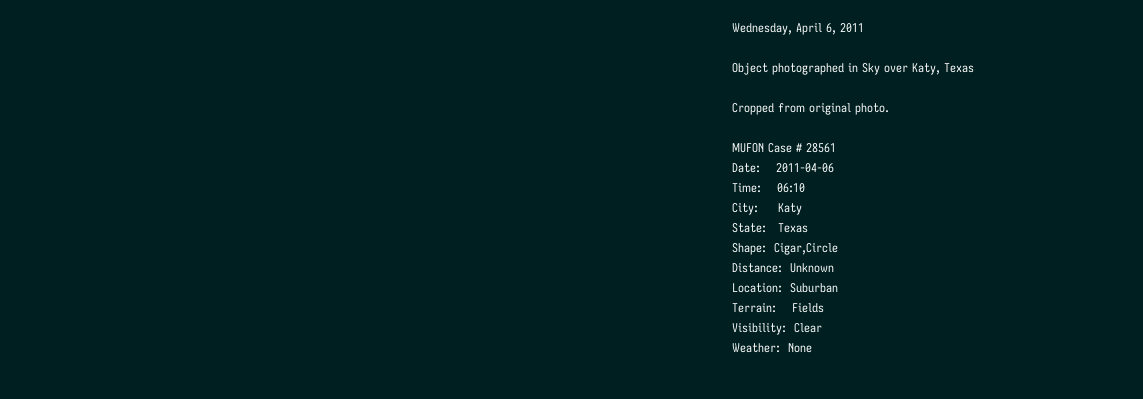Wednesday, April 6, 2011

Object photographed in Sky over Katy, Texas

Cropped from original photo.

MUFON Case # 28561
Date:    2011-04-06
Time:    06:10
City:     Katy
State:   Texas
Shape:  Cigar,Circle
Distance:  Unknown
Location:  Suburban
Terrain:    Fields
Visibility:  Clear
Weather:  None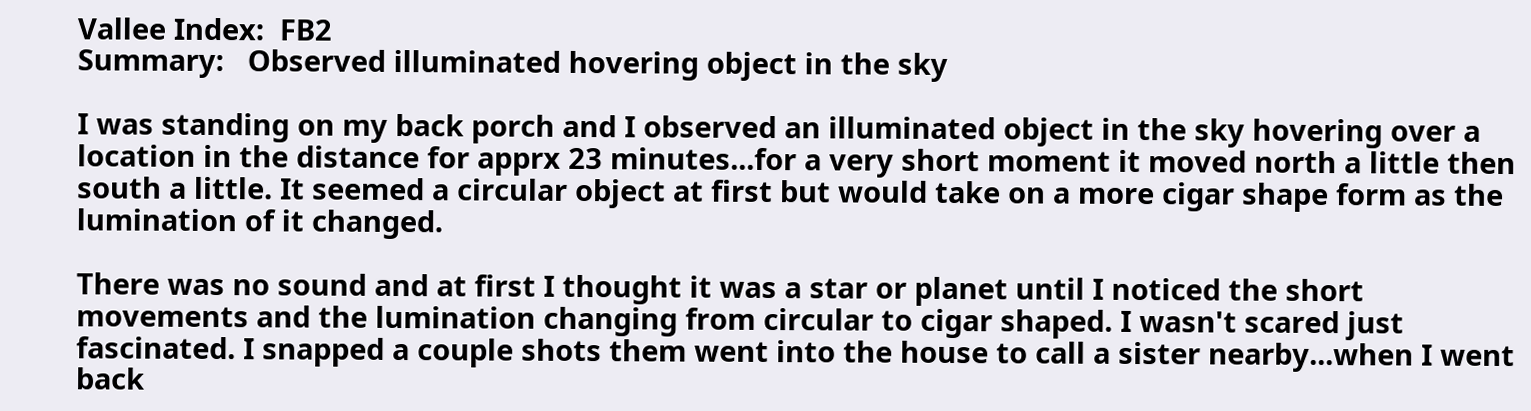Vallee Index:  FB2
Summary:   Observed illuminated hovering object in the sky

I was standing on my back porch and I observed an illuminated object in the sky hovering over a location in the distance for apprx 23 minutes...for a very short moment it moved north a little then south a little. It seemed a circular object at first but would take on a more cigar shape form as the lumination of it changed.

There was no sound and at first I thought it was a star or planet until I noticed the short movements and the lumination changing from circular to cigar shaped. I wasn't scared just fascinated. I snapped a couple shots them went into the house to call a sister nearby...when I went back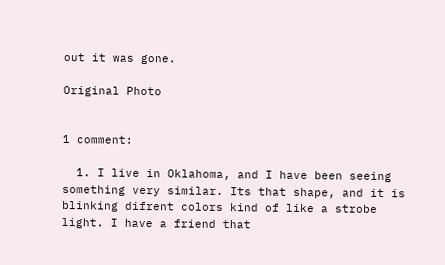out it was gone.

Original Photo


1 comment:

  1. I live in Oklahoma, and I have been seeing something very similar. Its that shape, and it is blinking difrent colors kind of like a strobe light. I have a friend that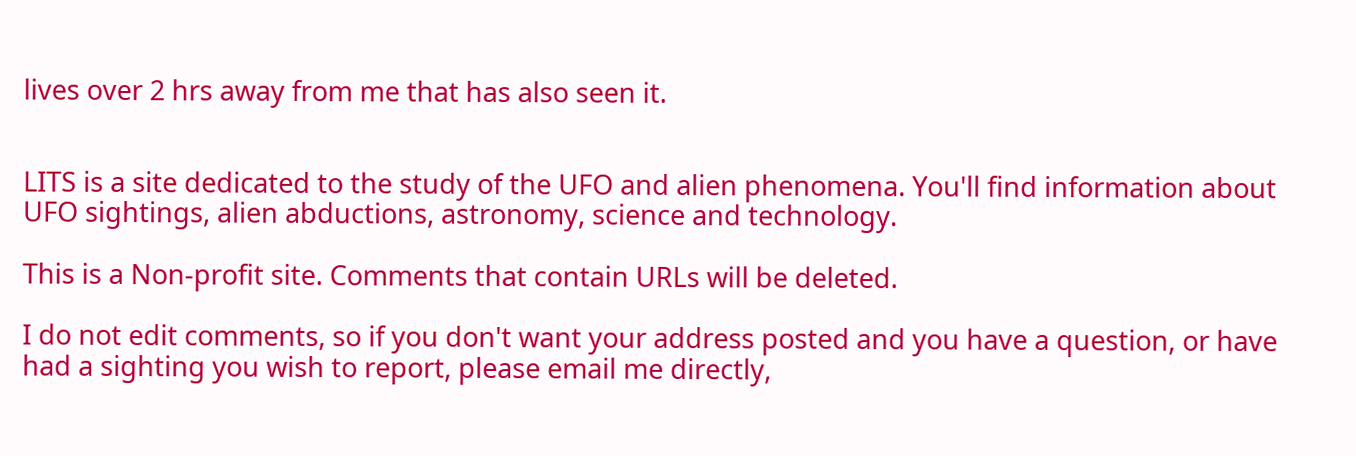lives over 2 hrs away from me that has also seen it.


LITS is a site dedicated to the study of the UFO and alien phenomena. You'll find information about UFO sightings, alien abductions, astronomy, science and technology.

This is a Non-profit site. Comments that contain URLs will be deleted.

I do not edit comments, so if you don't want your address posted and you have a question, or have had a sighting you wish to report, please email me directly,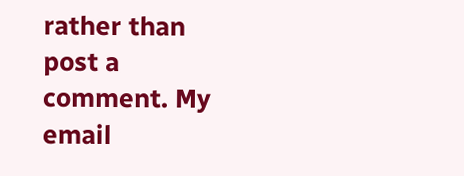rather than post a comment. My email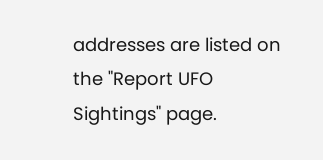addresses are listed on the "Report UFO Sightings" page.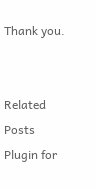Thank you.


Related Posts Plugin for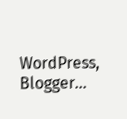WordPress, Blogger...